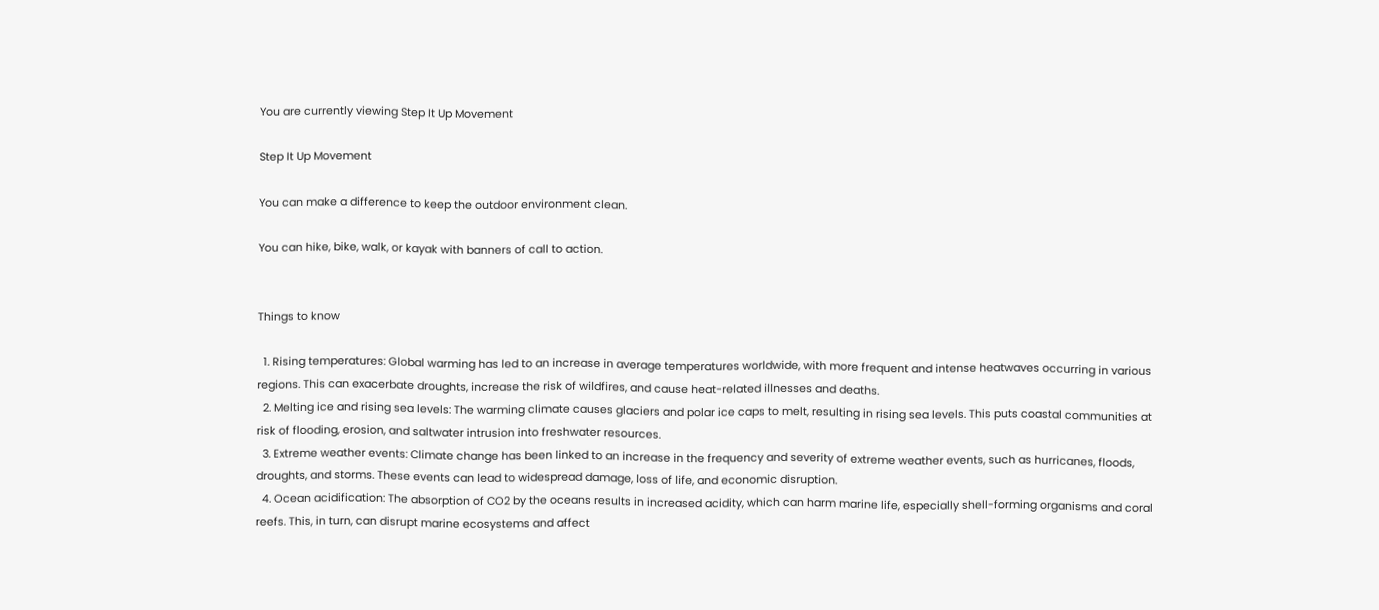You are currently viewing Step It Up Movement

Step It Up Movement

You can make a difference to keep the outdoor environment clean.

You can hike, bike, walk, or kayak with banners of call to action.


Things to know

  1. Rising temperatures: Global warming has led to an increase in average temperatures worldwide, with more frequent and intense heatwaves occurring in various regions. This can exacerbate droughts, increase the risk of wildfires, and cause heat-related illnesses and deaths.
  2. Melting ice and rising sea levels: The warming climate causes glaciers and polar ice caps to melt, resulting in rising sea levels. This puts coastal communities at risk of flooding, erosion, and saltwater intrusion into freshwater resources.
  3. Extreme weather events: Climate change has been linked to an increase in the frequency and severity of extreme weather events, such as hurricanes, floods, droughts, and storms. These events can lead to widespread damage, loss of life, and economic disruption.
  4. Ocean acidification: The absorption of CO2 by the oceans results in increased acidity, which can harm marine life, especially shell-forming organisms and coral reefs. This, in turn, can disrupt marine ecosystems and affect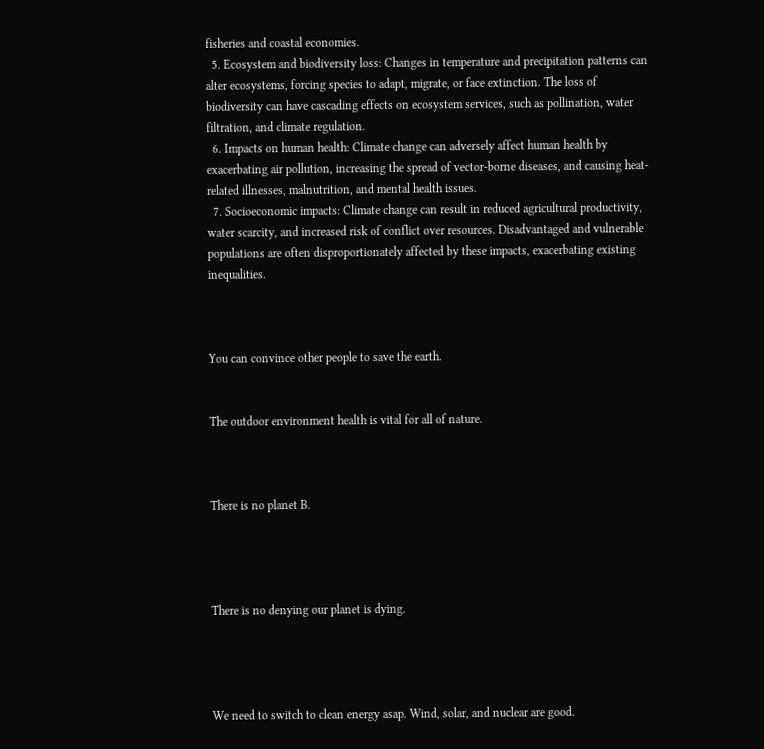fisheries and coastal economies.
  5. Ecosystem and biodiversity loss: Changes in temperature and precipitation patterns can alter ecosystems, forcing species to adapt, migrate, or face extinction. The loss of biodiversity can have cascading effects on ecosystem services, such as pollination, water filtration, and climate regulation.
  6. Impacts on human health: Climate change can adversely affect human health by exacerbating air pollution, increasing the spread of vector-borne diseases, and causing heat-related illnesses, malnutrition, and mental health issues.
  7. Socioeconomic impacts: Climate change can result in reduced agricultural productivity, water scarcity, and increased risk of conflict over resources. Disadvantaged and vulnerable populations are often disproportionately affected by these impacts, exacerbating existing inequalities.



You can convince other people to save the earth.


The outdoor environment health is vital for all of nature.



There is no planet B.




There is no denying our planet is dying.




We need to switch to clean energy asap. Wind, solar, and nuclear are good.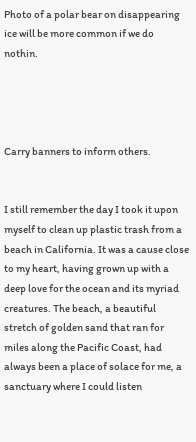Photo of a polar bear on disappearing ice will be more common if we do nothin.




Carry banners to inform others.


I still remember the day I took it upon myself to clean up plastic trash from a beach in California. It was a cause close to my heart, having grown up with a deep love for the ocean and its myriad creatures. The beach, a beautiful stretch of golden sand that ran for miles along the Pacific Coast, had always been a place of solace for me, a sanctuary where I could listen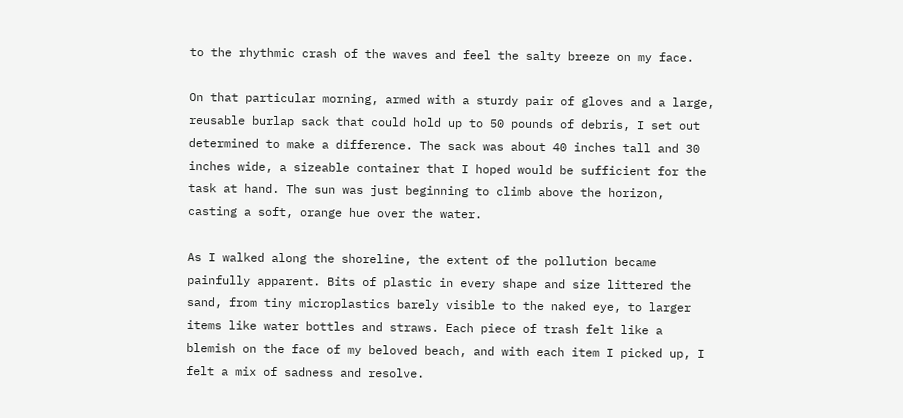to the rhythmic crash of the waves and feel the salty breeze on my face.

On that particular morning, armed with a sturdy pair of gloves and a large, reusable burlap sack that could hold up to 50 pounds of debris, I set out determined to make a difference. The sack was about 40 inches tall and 30 inches wide, a sizeable container that I hoped would be sufficient for the task at hand. The sun was just beginning to climb above the horizon, casting a soft, orange hue over the water.

As I walked along the shoreline, the extent of the pollution became painfully apparent. Bits of plastic in every shape and size littered the sand, from tiny microplastics barely visible to the naked eye, to larger items like water bottles and straws. Each piece of trash felt like a blemish on the face of my beloved beach, and with each item I picked up, I felt a mix of sadness and resolve.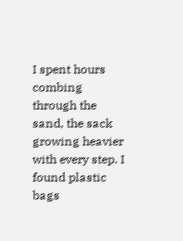I spent hours combing through the sand, the sack growing heavier with every step. I found plastic bags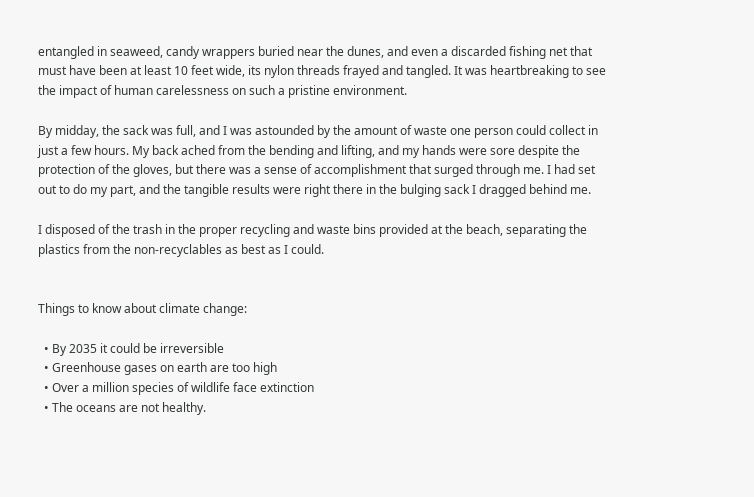entangled in seaweed, candy wrappers buried near the dunes, and even a discarded fishing net that must have been at least 10 feet wide, its nylon threads frayed and tangled. It was heartbreaking to see the impact of human carelessness on such a pristine environment.

By midday, the sack was full, and I was astounded by the amount of waste one person could collect in just a few hours. My back ached from the bending and lifting, and my hands were sore despite the protection of the gloves, but there was a sense of accomplishment that surged through me. I had set out to do my part, and the tangible results were right there in the bulging sack I dragged behind me.

I disposed of the trash in the proper recycling and waste bins provided at the beach, separating the plastics from the non-recyclables as best as I could.


Things to know about climate change:

  • By 2035 it could be irreversible
  • Greenhouse gases on earth are too high
  • Over a million species of wildlife face extinction
  • The oceans are not healthy.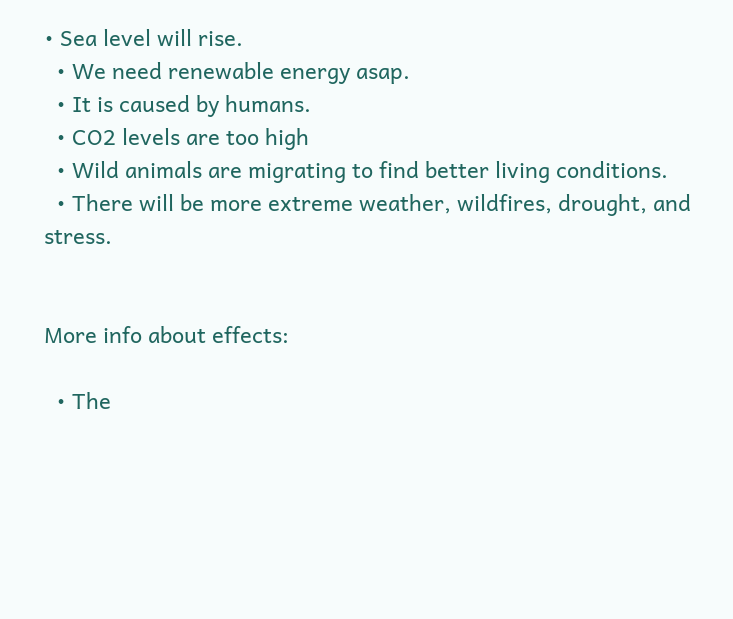• Sea level will rise.
  • We need renewable energy asap.
  • It is caused by humans.
  • CO2 levels are too high
  • Wild animals are migrating to find better living conditions.
  • There will be more extreme weather, wildfires, drought, and stress.


More info about effects:

  • The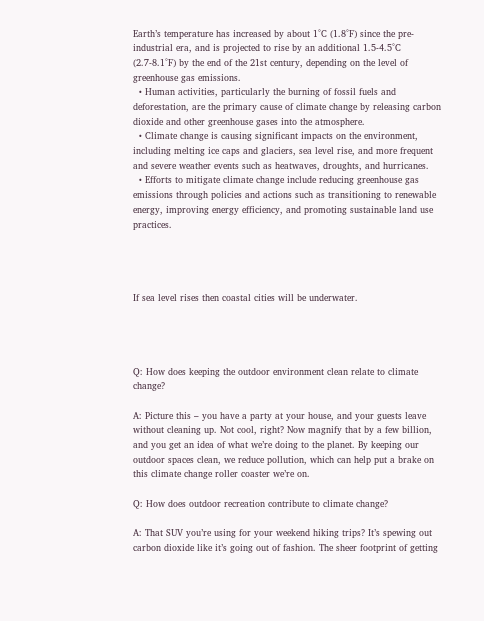Earth’s temperature has increased by about 1°C (1.8°F) since the pre-industrial era, and is projected to rise by an additional 1.5-4.5°C (2.7-8.1°F) by the end of the 21st century, depending on the level of greenhouse gas emissions.
  • Human activities, particularly the burning of fossil fuels and deforestation, are the primary cause of climate change by releasing carbon dioxide and other greenhouse gases into the atmosphere.
  • Climate change is causing significant impacts on the environment, including melting ice caps and glaciers, sea level rise, and more frequent and severe weather events such as heatwaves, droughts, and hurricanes.
  • Efforts to mitigate climate change include reducing greenhouse gas emissions through policies and actions such as transitioning to renewable energy, improving energy efficiency, and promoting sustainable land use practices.




If sea level rises then coastal cities will be underwater.




Q: How does keeping the outdoor environment clean relate to climate change?

A: Picture this – you have a party at your house, and your guests leave without cleaning up. Not cool, right? Now magnify that by a few billion, and you get an idea of what we’re doing to the planet. By keeping our outdoor spaces clean, we reduce pollution, which can help put a brake on this climate change roller coaster we’re on.

Q: How does outdoor recreation contribute to climate change?

A: That SUV you’re using for your weekend hiking trips? It’s spewing out carbon dioxide like it’s going out of fashion. The sheer footprint of getting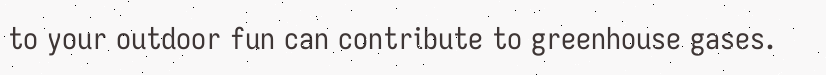to your outdoor fun can contribute to greenhouse gases.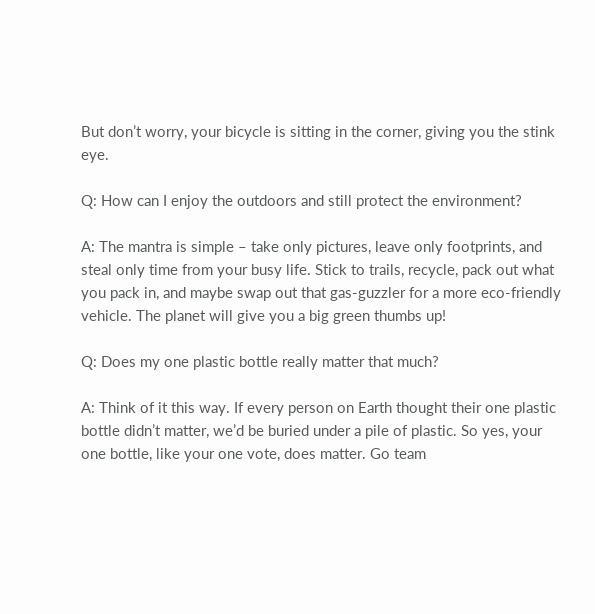But don’t worry, your bicycle is sitting in the corner, giving you the stink eye.

Q: How can I enjoy the outdoors and still protect the environment?

A: The mantra is simple – take only pictures, leave only footprints, and steal only time from your busy life. Stick to trails, recycle, pack out what you pack in, and maybe swap out that gas-guzzler for a more eco-friendly vehicle. The planet will give you a big green thumbs up!

Q: Does my one plastic bottle really matter that much?

A: Think of it this way. If every person on Earth thought their one plastic bottle didn’t matter, we’d be buried under a pile of plastic. So yes, your one bottle, like your one vote, does matter. Go team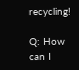recycling!

Q: How can I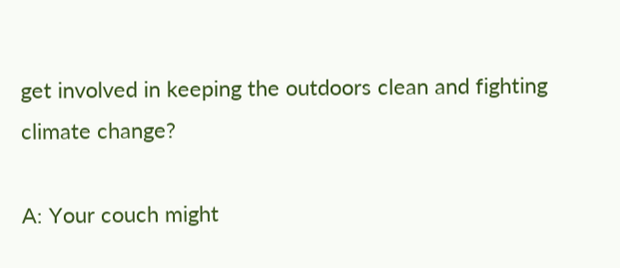get involved in keeping the outdoors clean and fighting climate change?

A: Your couch might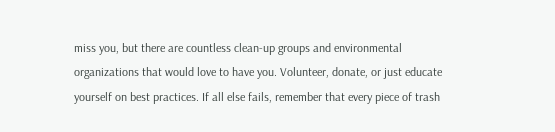miss you, but there are countless clean-up groups and environmental organizations that would love to have you. Volunteer, donate, or just educate yourself on best practices. If all else fails, remember that every piece of trash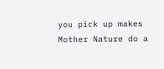you pick up makes Mother Nature do a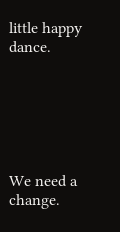little happy dance.






We need a change.